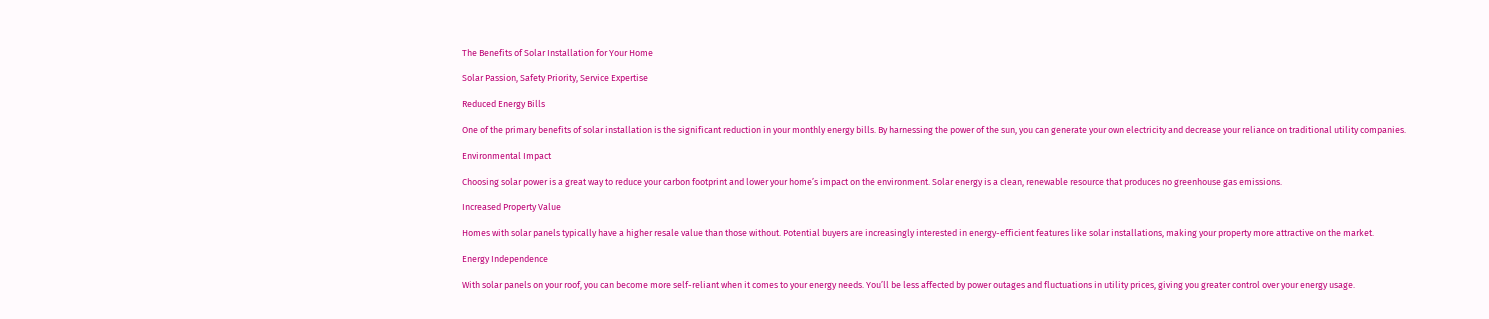The Benefits of Solar Installation for Your Home

Solar Passion, Safety Priority, Service Expertise

Reduced Energy Bills

One of the primary benefits of solar installation is the significant reduction in your monthly energy bills. By harnessing the power of the sun, you can generate your own electricity and decrease your reliance on traditional utility companies.

Environmental Impact

Choosing solar power is a great way to reduce your carbon footprint and lower your home’s impact on the environment. Solar energy is a clean, renewable resource that produces no greenhouse gas emissions.

Increased Property Value

Homes with solar panels typically have a higher resale value than those without. Potential buyers are increasingly interested in energy-efficient features like solar installations, making your property more attractive on the market.

Energy Independence

With solar panels on your roof, you can become more self-reliant when it comes to your energy needs. You’ll be less affected by power outages and fluctuations in utility prices, giving you greater control over your energy usage.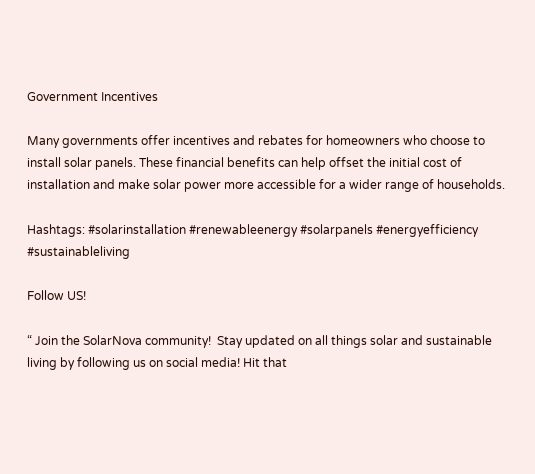Government Incentives

Many governments offer incentives and rebates for homeowners who choose to install solar panels. These financial benefits can help offset the initial cost of installation and make solar power more accessible for a wider range of households.

Hashtags: #solarinstallation #renewableenergy #solarpanels #energyefficiency #sustainableliving

Follow US!

“ Join the SolarNova community!  Stay updated on all things solar and sustainable living by following us on social media! Hit that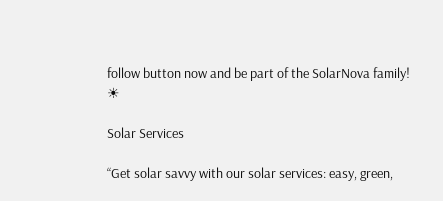follow button now and be part of the SolarNova family! ☀

Solar Services

“Get solar savvy with our solar services: easy, green,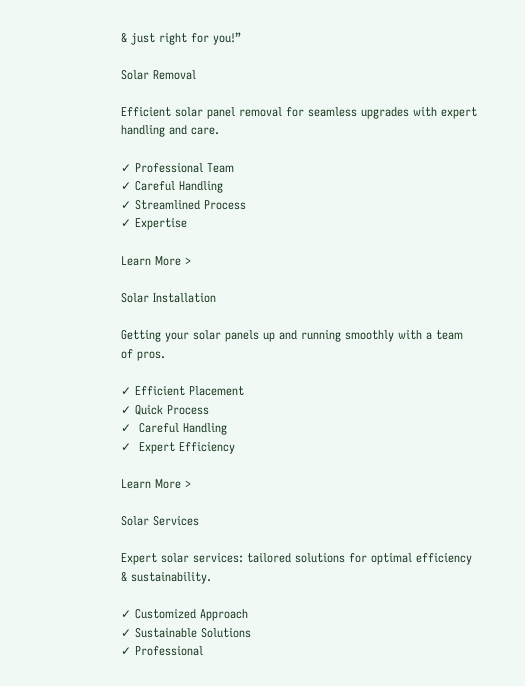& just right for you!”

Solar Removal

Efficient solar panel removal for seamless upgrades with expert handling and care.

✓ Professional Team
✓ Careful Handling
✓ Streamlined Process
✓ Expertise

Learn More >

Solar Installation

Getting your solar panels up and running smoothly with a team of pros.

✓ Efficient Placement
✓ Quick Process
✓  Careful Handling
✓  Expert Efficiency

Learn More >

Solar Services

Expert solar services: tailored solutions for optimal efficiency & sustainability.

✓ Customized Approach
✓ Sustainable Solutions
✓ Professional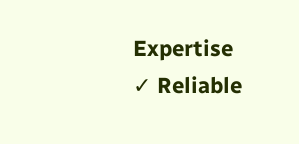Expertise
✓ Reliable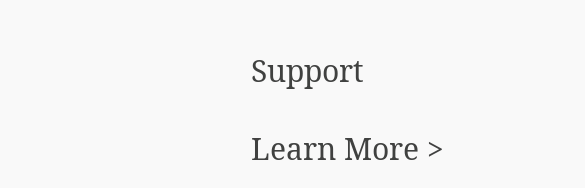Support

Learn More >